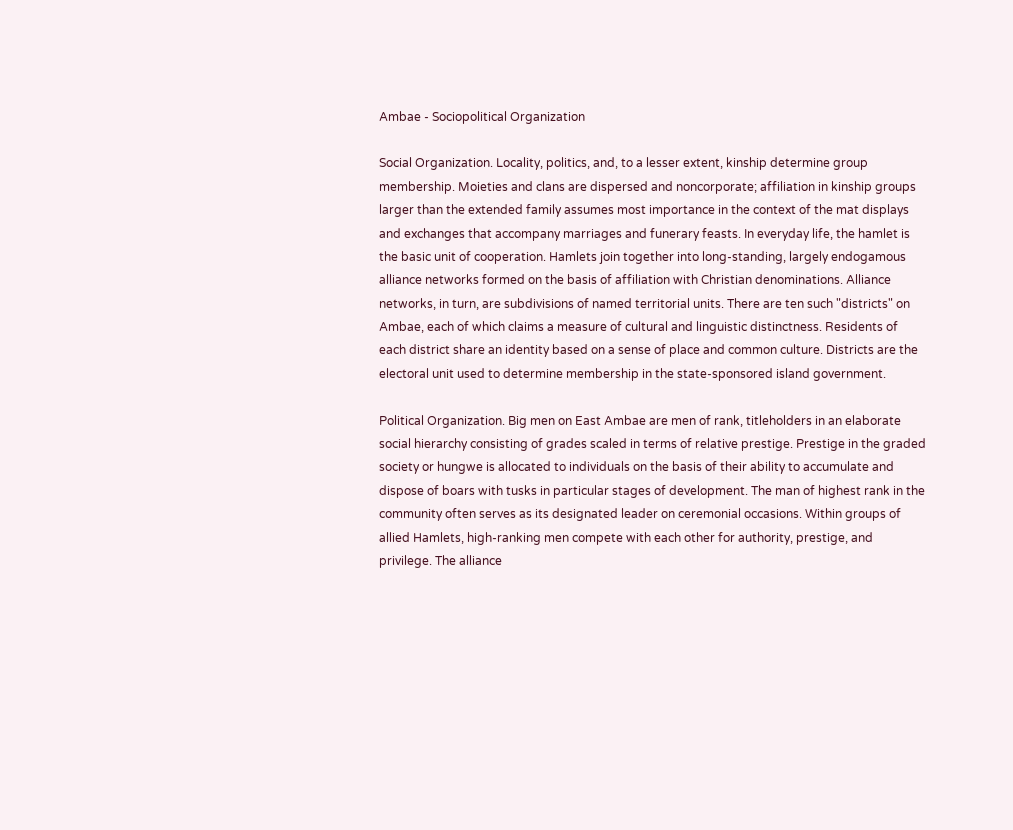Ambae - Sociopolitical Organization

Social Organization. Locality, politics, and, to a lesser extent, kinship determine group membership. Moieties and clans are dispersed and noncorporate; affiliation in kinship groups larger than the extended family assumes most importance in the context of the mat displays and exchanges that accompany marriages and funerary feasts. In everyday life, the hamlet is the basic unit of cooperation. Hamlets join together into long-standing, largely endogamous alliance networks formed on the basis of affiliation with Christian denominations. Alliance networks, in turn, are subdivisions of named territorial units. There are ten such "districts" on Ambae, each of which claims a measure of cultural and linguistic distinctness. Residents of each district share an identity based on a sense of place and common culture. Districts are the electoral unit used to determine membership in the state-sponsored island government.

Political Organization. Big men on East Ambae are men of rank, titleholders in an elaborate social hierarchy consisting of grades scaled in terms of relative prestige. Prestige in the graded society or hungwe is allocated to individuals on the basis of their ability to accumulate and dispose of boars with tusks in particular stages of development. The man of highest rank in the community often serves as its designated leader on ceremonial occasions. Within groups of allied Hamlets, high-ranking men compete with each other for authority, prestige, and privilege. The alliance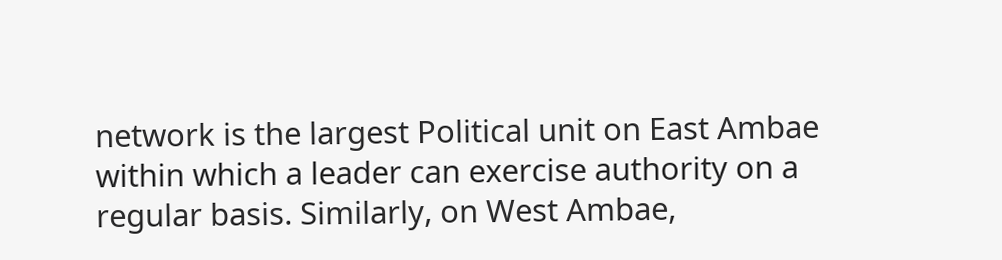network is the largest Political unit on East Ambae within which a leader can exercise authority on a regular basis. Similarly, on West Ambae,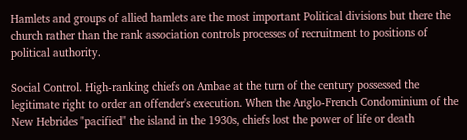Hamlets and groups of allied hamlets are the most important Political divisions but there the church rather than the rank association controls processes of recruitment to positions of political authority.

Social Control. High-ranking chiefs on Ambae at the turn of the century possessed the legitimate right to order an offender's execution. When the Anglo-French Condominium of the New Hebrides "pacified" the island in the 1930s, chiefs lost the power of life or death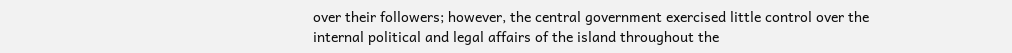over their followers; however, the central government exercised little control over the internal political and legal affairs of the island throughout the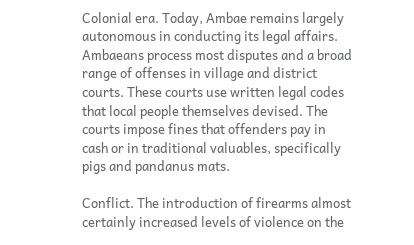Colonial era. Today, Ambae remains largely autonomous in conducting its legal affairs. Ambaeans process most disputes and a broad range of offenses in village and district courts. These courts use written legal codes that local people themselves devised. The courts impose fines that offenders pay in cash or in traditional valuables, specifically pigs and pandanus mats.

Conflict. The introduction of firearms almost certainly increased levels of violence on the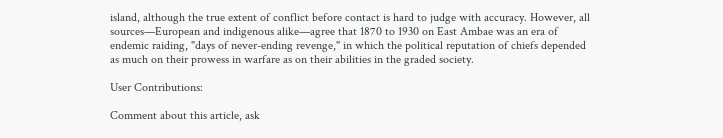island, although the true extent of conflict before contact is hard to judge with accuracy. However, all sources—European and indigenous alike—agree that 1870 to 1930 on East Ambae was an era of endemic raiding, "days of never-ending revenge," in which the political reputation of chiefs depended as much on their prowess in warfare as on their abilities in the graded society.

User Contributions:

Comment about this article, ask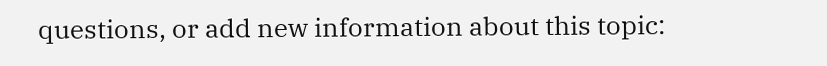questions, or add new information about this topic: